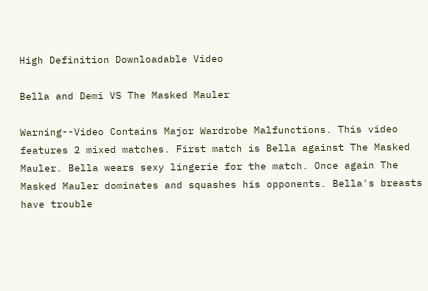High Definition Downloadable Video

Bella and Demi VS The Masked Mauler

Warning--Video Contains Major Wardrobe Malfunctions. This video features 2 mixed matches. First match is Bella against The Masked Mauler. Bella wears sexy lingerie for the match. Once again The Masked Mauler dominates and squashes his opponents. Bella's breasts have trouble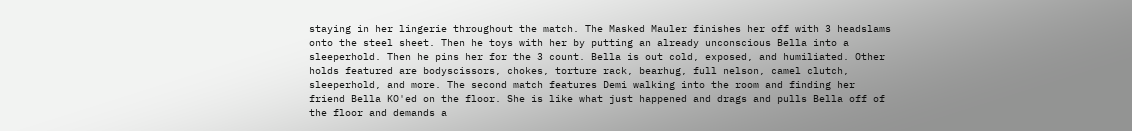staying in her lingerie throughout the match. The Masked Mauler finishes her off with 3 headslams onto the steel sheet. Then he toys with her by putting an already unconscious Bella into a sleeperhold. Then he pins her for the 3 count. Bella is out cold, exposed, and humiliated. Other holds featured are bodyscissors, chokes, torture rack, bearhug, full nelson, camel clutch, sleeperhold, and more. The second match features Demi walking into the room and finding her friend Bella KO'ed on the floor. She is like what just happened and drags and pulls Bella off of the floor and demands a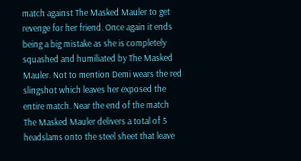match against The Masked Mauler to get revenge for her friend. Once again it ends being a big mistake as she is completely squashed and humiliated by The Masked Mauler. Not to mention Demi wears the red slingshot which leaves her exposed the entire match. Near the end of the match The Masked Mauler delivers a total of 5 headslams onto the steel sheet that leave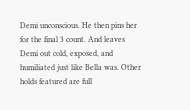Demi unconscious. He then pins her for the final 3 count. And leaves Demi out cold, exposed, and humiliated just like Bella was. Other holds featured are full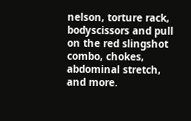nelson, torture rack, bodyscissors and pull on the red slingshot combo, chokes, abdominal stretch, and more.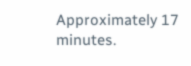Approximately 17 minutes.